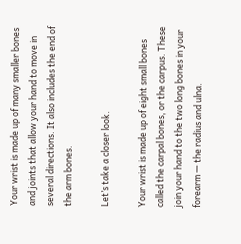Your wrist is made up of many smaller bones and joints that allow your hand to move in several directions. It also includes the end of the arm bones.

Let’s take a closer look.

Your wrist is made up of eight small bones called the carpal bones, or the carpus. These join your hand to the two long bones in your forearm — the radius and ulna.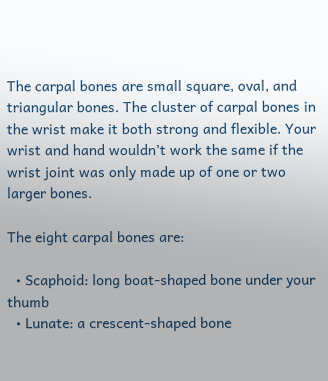The carpal bones are small square, oval, and triangular bones. The cluster of carpal bones in the wrist make it both strong and flexible. Your wrist and hand wouldn’t work the same if the wrist joint was only made up of one or two larger bones.

The eight carpal bones are:

  • Scaphoid: long boat-shaped bone under your thumb
  • Lunate: a crescent-shaped bone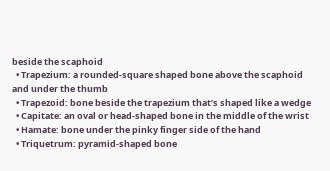beside the scaphoid
  • Trapezium: a rounded-square shaped bone above the scaphoid and under the thumb
  • Trapezoid: bone beside the trapezium that’s shaped like a wedge
  • Capitate: an oval or head-shaped bone in the middle of the wrist
  • Hamate: bone under the pinky finger side of the hand
  • Triquetrum: pyramid-shaped bone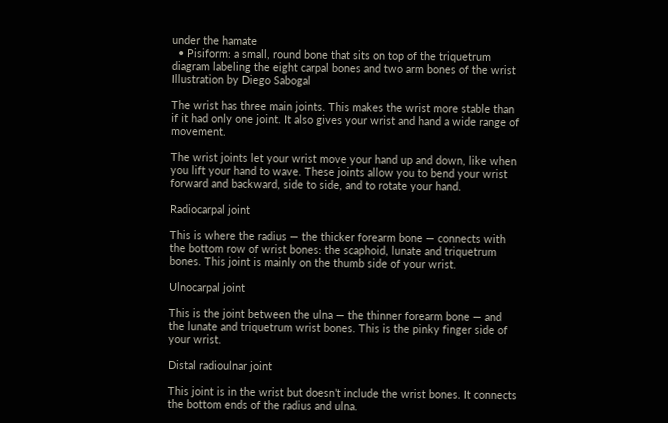under the hamate
  • Pisiform: a small, round bone that sits on top of the triquetrum
diagram labeling the eight carpal bones and two arm bones of the wrist
Illustration by Diego Sabogal

The wrist has three main joints. This makes the wrist more stable than if it had only one joint. It also gives your wrist and hand a wide range of movement.

The wrist joints let your wrist move your hand up and down, like when you lift your hand to wave. These joints allow you to bend your wrist forward and backward, side to side, and to rotate your hand.

Radiocarpal joint

This is where the radius — the thicker forearm bone — connects with the bottom row of wrist bones: the scaphoid, lunate and triquetrum bones. This joint is mainly on the thumb side of your wrist.

Ulnocarpal joint

This is the joint between the ulna — the thinner forearm bone — and the lunate and triquetrum wrist bones. This is the pinky finger side of your wrist.

Distal radioulnar joint

This joint is in the wrist but doesn’t include the wrist bones. It connects the bottom ends of the radius and ulna.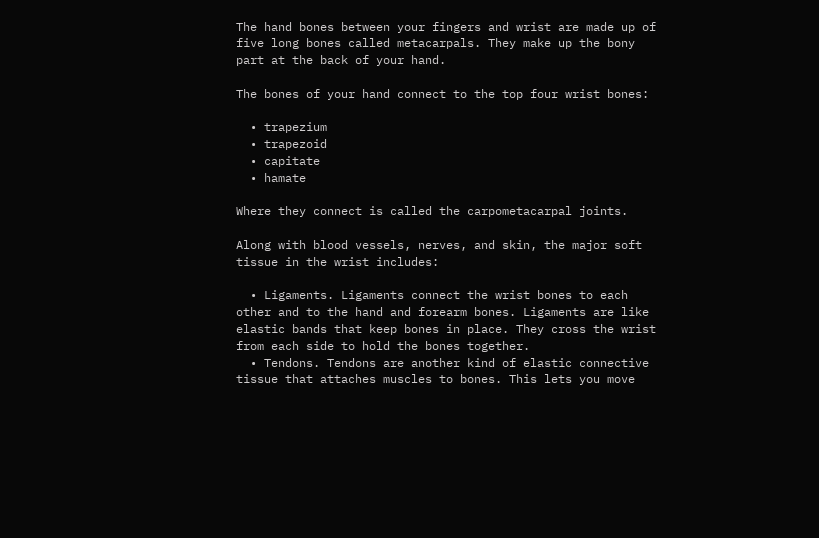The hand bones between your fingers and wrist are made up of five long bones called metacarpals. They make up the bony part at the back of your hand.

The bones of your hand connect to the top four wrist bones:

  • trapezium
  • trapezoid
  • capitate
  • hamate

Where they connect is called the carpometacarpal joints.

Along with blood vessels, nerves, and skin, the major soft tissue in the wrist includes:

  • Ligaments. Ligaments connect the wrist bones to each other and to the hand and forearm bones. Ligaments are like elastic bands that keep bones in place. They cross the wrist from each side to hold the bones together.
  • Tendons. Tendons are another kind of elastic connective tissue that attaches muscles to bones. This lets you move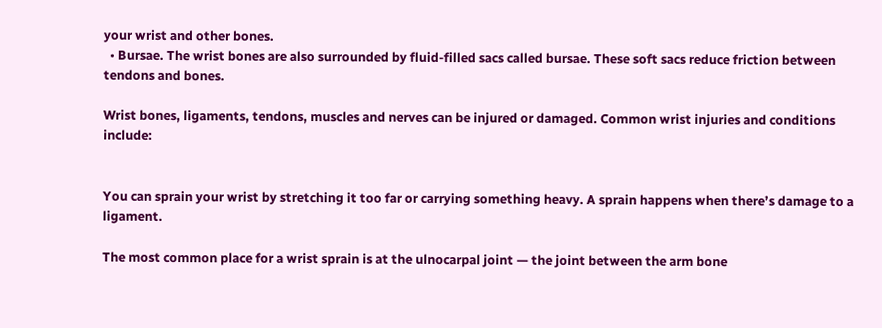your wrist and other bones.
  • Bursae. The wrist bones are also surrounded by fluid-filled sacs called bursae. These soft sacs reduce friction between tendons and bones.

Wrist bones, ligaments, tendons, muscles and nerves can be injured or damaged. Common wrist injuries and conditions include:


You can sprain your wrist by stretching it too far or carrying something heavy. A sprain happens when there’s damage to a ligament.

The most common place for a wrist sprain is at the ulnocarpal joint — the joint between the arm bone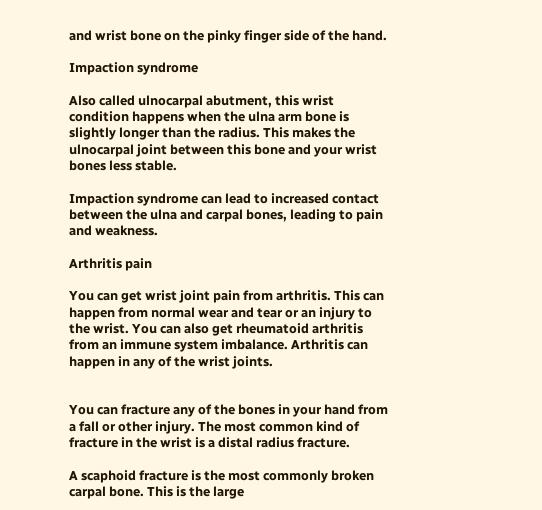and wrist bone on the pinky finger side of the hand.

Impaction syndrome

Also called ulnocarpal abutment, this wrist condition happens when the ulna arm bone is slightly longer than the radius. This makes the ulnocarpal joint between this bone and your wrist bones less stable.

Impaction syndrome can lead to increased contact between the ulna and carpal bones, leading to pain and weakness.

Arthritis pain

You can get wrist joint pain from arthritis. This can happen from normal wear and tear or an injury to the wrist. You can also get rheumatoid arthritis from an immune system imbalance. Arthritis can happen in any of the wrist joints.


You can fracture any of the bones in your hand from a fall or other injury. The most common kind of fracture in the wrist is a distal radius fracture.

A scaphoid fracture is the most commonly broken carpal bone. This is the large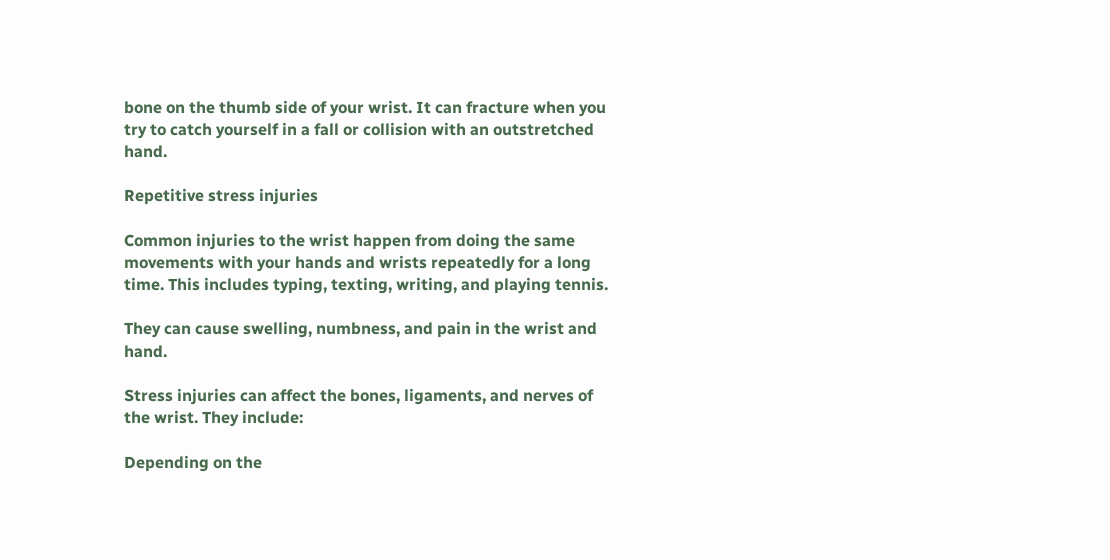bone on the thumb side of your wrist. It can fracture when you try to catch yourself in a fall or collision with an outstretched hand.

Repetitive stress injuries

Common injuries to the wrist happen from doing the same movements with your hands and wrists repeatedly for a long time. This includes typing, texting, writing, and playing tennis.

They can cause swelling, numbness, and pain in the wrist and hand.

Stress injuries can affect the bones, ligaments, and nerves of the wrist. They include:

Depending on the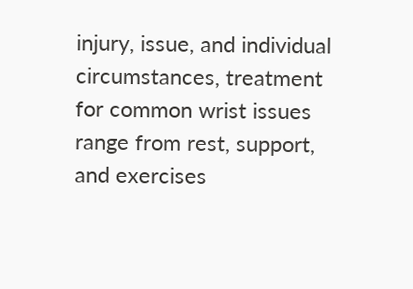injury, issue, and individual circumstances, treatment for common wrist issues range from rest, support, and exercises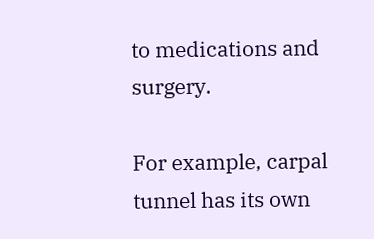to medications and surgery.

For example, carpal tunnel has its own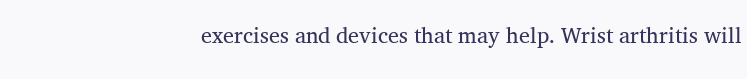exercises and devices that may help. Wrist arthritis will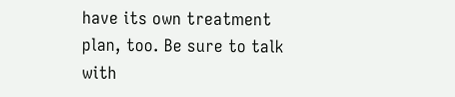have its own treatment plan, too. Be sure to talk with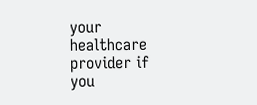your healthcare provider if you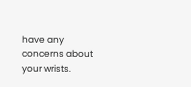have any concerns about your wrists.